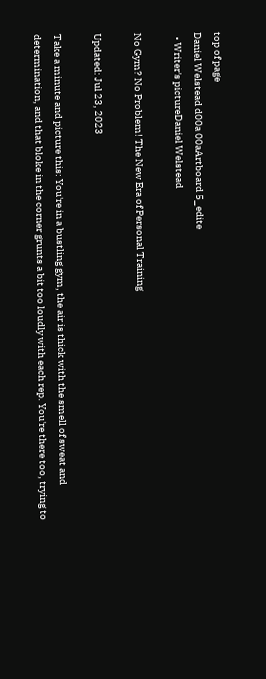top of page
Daniel Welstead d00a 00aArtboard 5_edite
  • Writer's pictureDaniel Welstead

No Gym? No Problem! The New Era of Personal Training

Updated: Jul 23, 2023

Take a minute and picture this: You're in a bustling gym, the air is thick with the smell of sweat and determination, and that bloke in the corner grunts a bit too loudly with each rep. You're there too, trying to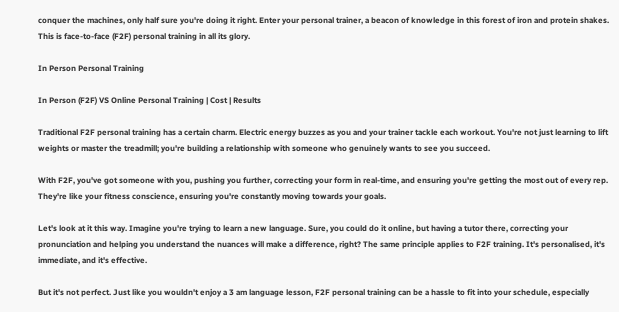conquer the machines, only half sure you're doing it right. Enter your personal trainer, a beacon of knowledge in this forest of iron and protein shakes. This is face-to-face (F2F) personal training in all its glory.

In Person Personal Training

In Person (F2F) VS Online Personal Training | Cost | Results

Traditional F2F personal training has a certain charm. Electric energy buzzes as you and your trainer tackle each workout. You're not just learning to lift weights or master the treadmill; you're building a relationship with someone who genuinely wants to see you succeed.

With F2F, you've got someone with you, pushing you further, correcting your form in real-time, and ensuring you're getting the most out of every rep. They're like your fitness conscience, ensuring you're constantly moving towards your goals.

Let's look at it this way. Imagine you're trying to learn a new language. Sure, you could do it online, but having a tutor there, correcting your pronunciation and helping you understand the nuances will make a difference, right? The same principle applies to F2F training. It's personalised, it's immediate, and it's effective.

But it's not perfect. Just like you wouldn't enjoy a 3 am language lesson, F2F personal training can be a hassle to fit into your schedule, especially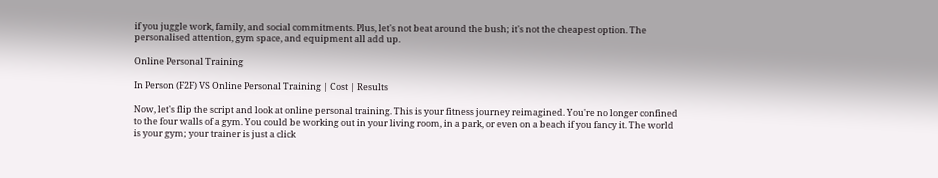if you juggle work, family, and social commitments. Plus, let's not beat around the bush; it's not the cheapest option. The personalised attention, gym space, and equipment all add up.

Online Personal Training

In Person (F2F) VS Online Personal Training | Cost | Results

Now, let's flip the script and look at online personal training. This is your fitness journey reimagined. You're no longer confined to the four walls of a gym. You could be working out in your living room, in a park, or even on a beach if you fancy it. The world is your gym; your trainer is just a click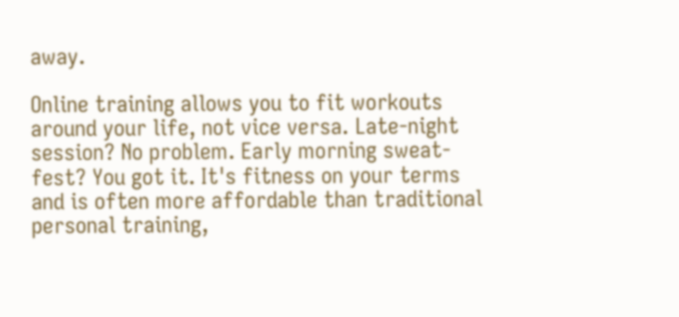away.

Online training allows you to fit workouts around your life, not vice versa. Late-night session? No problem. Early morning sweat-fest? You got it. It's fitness on your terms and is often more affordable than traditional personal training,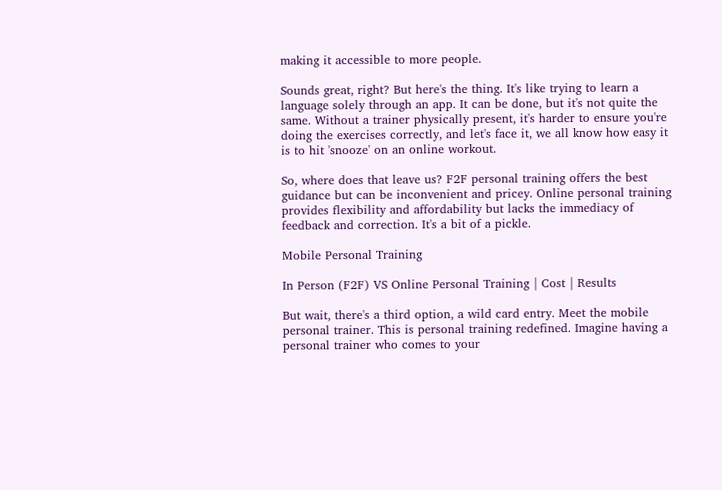making it accessible to more people.

Sounds great, right? But here's the thing. It's like trying to learn a language solely through an app. It can be done, but it's not quite the same. Without a trainer physically present, it's harder to ensure you're doing the exercises correctly, and let's face it, we all know how easy it is to hit 'snooze' on an online workout.

So, where does that leave us? F2F personal training offers the best guidance but can be inconvenient and pricey. Online personal training provides flexibility and affordability but lacks the immediacy of feedback and correction. It's a bit of a pickle.

Mobile Personal Training

In Person (F2F) VS Online Personal Training | Cost | Results

But wait, there's a third option, a wild card entry. Meet the mobile personal trainer. This is personal training redefined. Imagine having a personal trainer who comes to your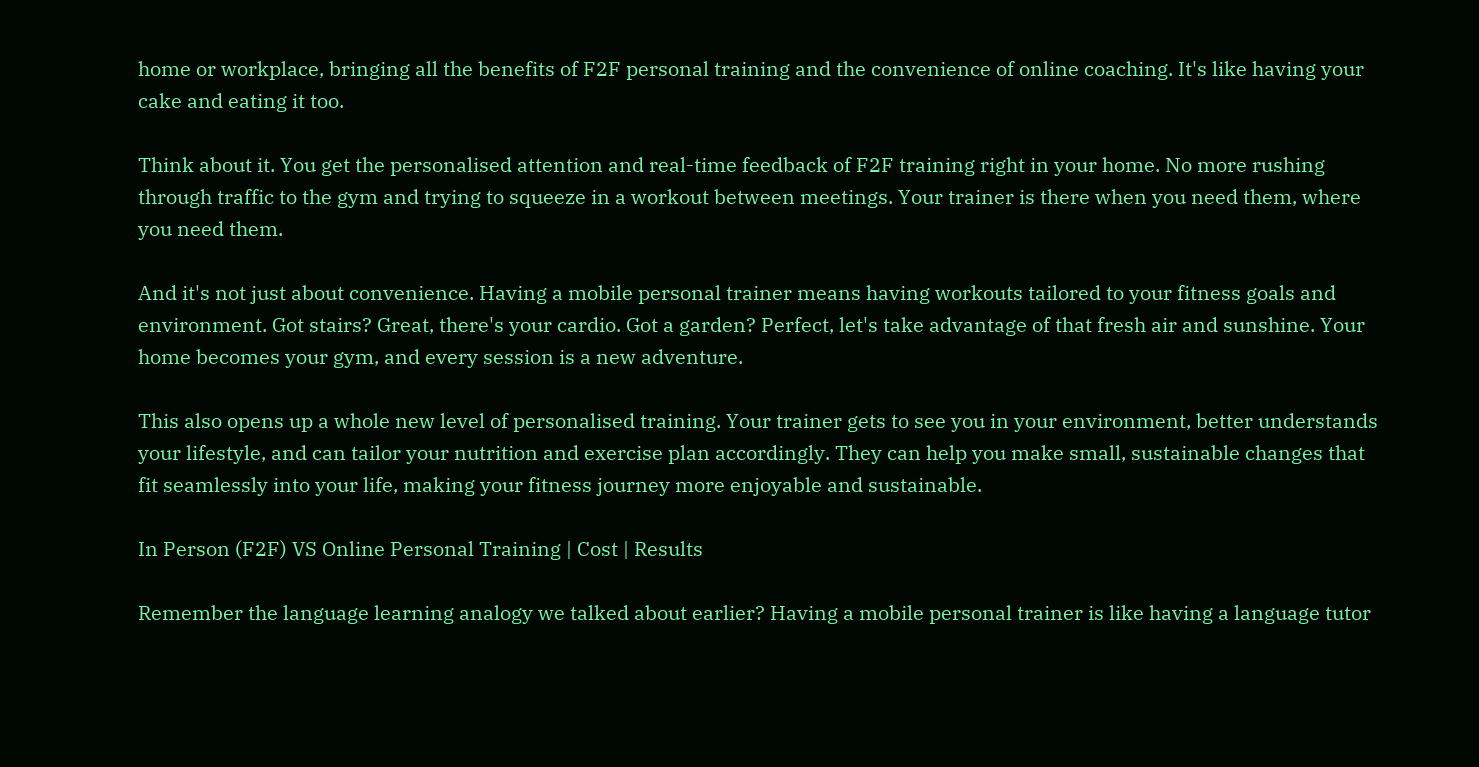home or workplace, bringing all the benefits of F2F personal training and the convenience of online coaching. It's like having your cake and eating it too.

Think about it. You get the personalised attention and real-time feedback of F2F training right in your home. No more rushing through traffic to the gym and trying to squeeze in a workout between meetings. Your trainer is there when you need them, where you need them.

And it's not just about convenience. Having a mobile personal trainer means having workouts tailored to your fitness goals and environment. Got stairs? Great, there's your cardio. Got a garden? Perfect, let's take advantage of that fresh air and sunshine. Your home becomes your gym, and every session is a new adventure.

This also opens up a whole new level of personalised training. Your trainer gets to see you in your environment, better understands your lifestyle, and can tailor your nutrition and exercise plan accordingly. They can help you make small, sustainable changes that fit seamlessly into your life, making your fitness journey more enjoyable and sustainable.

In Person (F2F) VS Online Personal Training | Cost | Results

Remember the language learning analogy we talked about earlier? Having a mobile personal trainer is like having a language tutor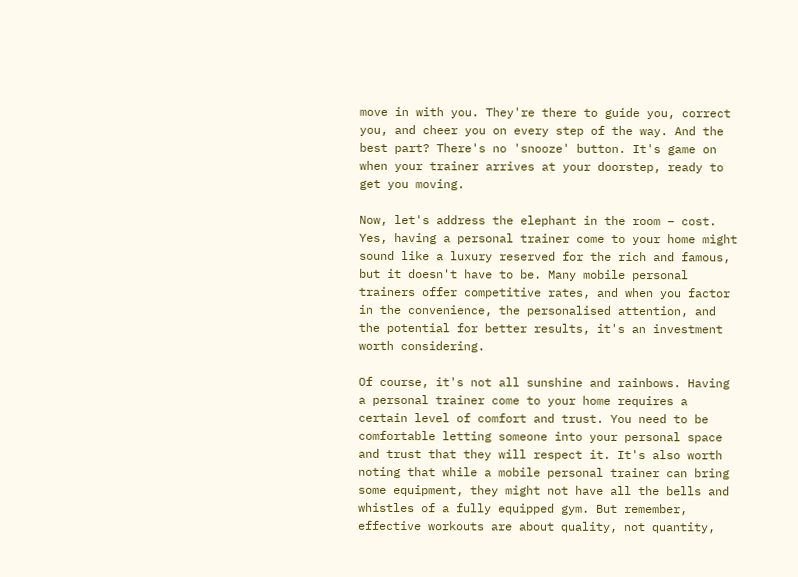move in with you. They're there to guide you, correct you, and cheer you on every step of the way. And the best part? There's no 'snooze' button. It's game on when your trainer arrives at your doorstep, ready to get you moving.

Now, let's address the elephant in the room – cost. Yes, having a personal trainer come to your home might sound like a luxury reserved for the rich and famous, but it doesn't have to be. Many mobile personal trainers offer competitive rates, and when you factor in the convenience, the personalised attention, and the potential for better results, it's an investment worth considering.

Of course, it's not all sunshine and rainbows. Having a personal trainer come to your home requires a certain level of comfort and trust. You need to be comfortable letting someone into your personal space and trust that they will respect it. It's also worth noting that while a mobile personal trainer can bring some equipment, they might not have all the bells and whistles of a fully equipped gym. But remember, effective workouts are about quality, not quantity,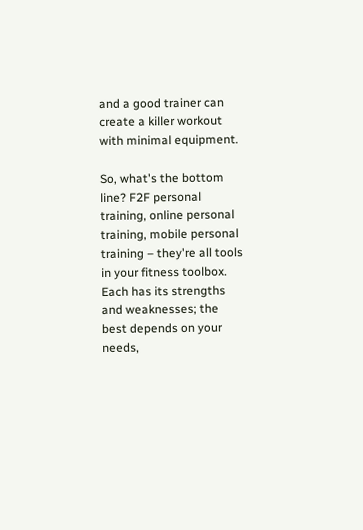and a good trainer can create a killer workout with minimal equipment.

So, what's the bottom line? F2F personal training, online personal training, mobile personal training – they're all tools in your fitness toolbox. Each has its strengths and weaknesses; the best depends on your needs,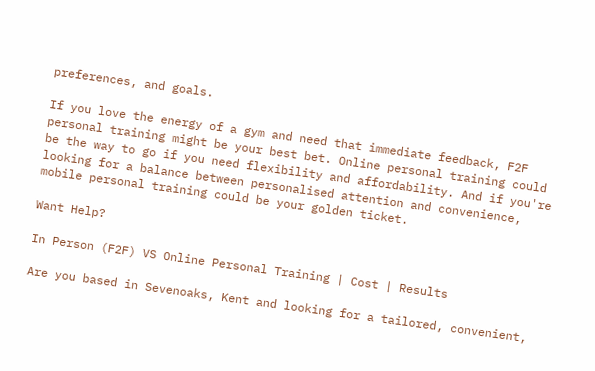preferences, and goals.

If you love the energy of a gym and need that immediate feedback, F2F personal training might be your best bet. Online personal training could be the way to go if you need flexibility and affordability. And if you're looking for a balance between personalised attention and convenience, mobile personal training could be your golden ticket.

Want Help?

In Person (F2F) VS Online Personal Training | Cost | Results

Are you based in Sevenoaks, Kent and looking for a tailored, convenient,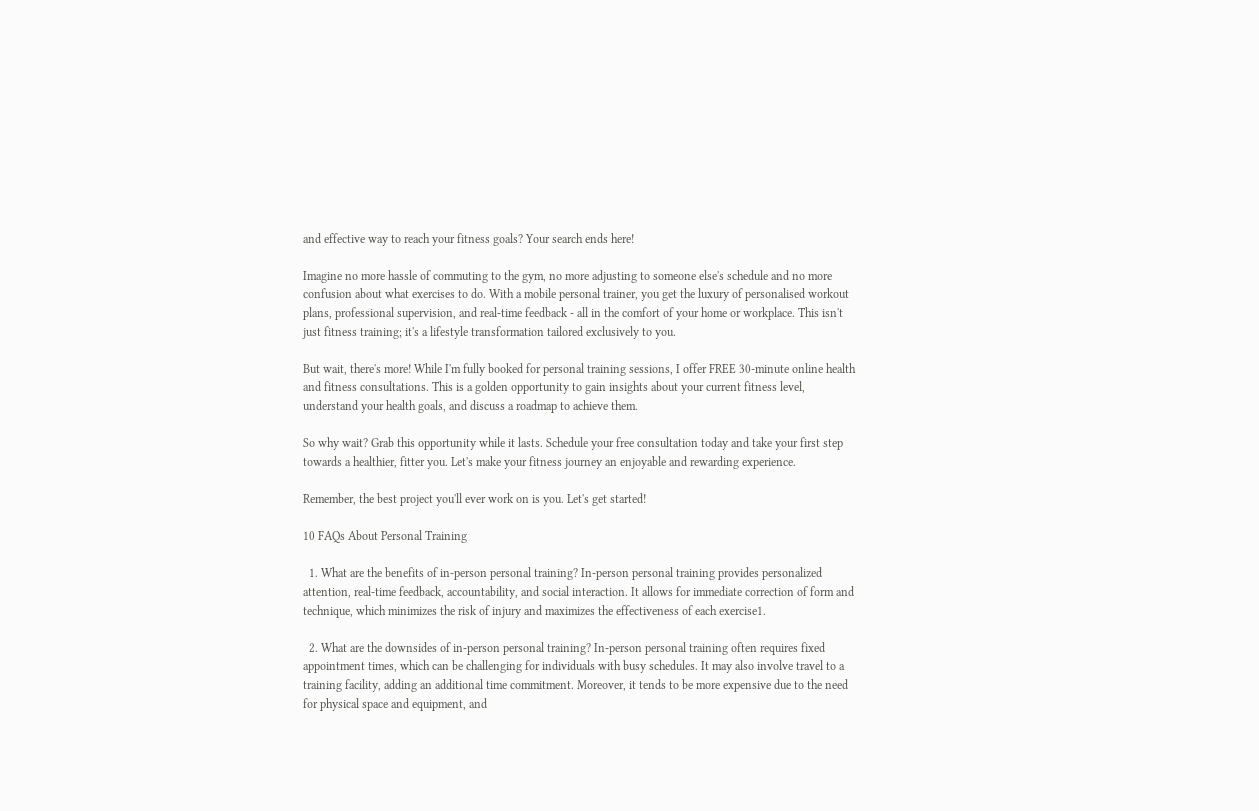and effective way to reach your fitness goals? Your search ends here!

Imagine no more hassle of commuting to the gym, no more adjusting to someone else's schedule and no more confusion about what exercises to do. With a mobile personal trainer, you get the luxury of personalised workout plans, professional supervision, and real-time feedback - all in the comfort of your home or workplace. This isn't just fitness training; it's a lifestyle transformation tailored exclusively to you.

But wait, there's more! While I'm fully booked for personal training sessions, I offer FREE 30-minute online health and fitness consultations. This is a golden opportunity to gain insights about your current fitness level, understand your health goals, and discuss a roadmap to achieve them.

So why wait? Grab this opportunity while it lasts. Schedule your free consultation today and take your first step towards a healthier, fitter you. Let's make your fitness journey an enjoyable and rewarding experience.

Remember, the best project you'll ever work on is you. Let's get started!

10 FAQs About Personal Training

  1. What are the benefits of in-person personal training? In-person personal training provides personalized attention, real-time feedback, accountability, and social interaction. It allows for immediate correction of form and technique, which minimizes the risk of injury and maximizes the effectiveness of each exercise1.

  2. What are the downsides of in-person personal training? In-person personal training often requires fixed appointment times, which can be challenging for individuals with busy schedules. It may also involve travel to a training facility, adding an additional time commitment. Moreover, it tends to be more expensive due to the need for physical space and equipment, and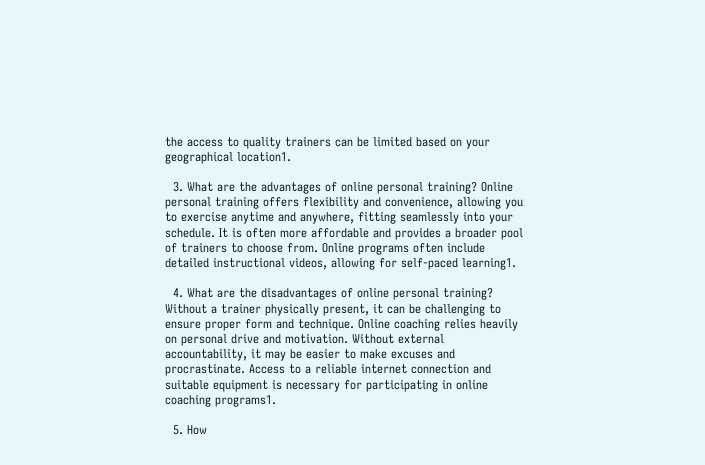the access to quality trainers can be limited based on your geographical location1.

  3. What are the advantages of online personal training? Online personal training offers flexibility and convenience, allowing you to exercise anytime and anywhere, fitting seamlessly into your schedule. It is often more affordable and provides a broader pool of trainers to choose from. Online programs often include detailed instructional videos, allowing for self-paced learning1.

  4. What are the disadvantages of online personal training? Without a trainer physically present, it can be challenging to ensure proper form and technique. Online coaching relies heavily on personal drive and motivation. Without external accountability, it may be easier to make excuses and procrastinate. Access to a reliable internet connection and suitable equipment is necessary for participating in online coaching programs1.

  5. How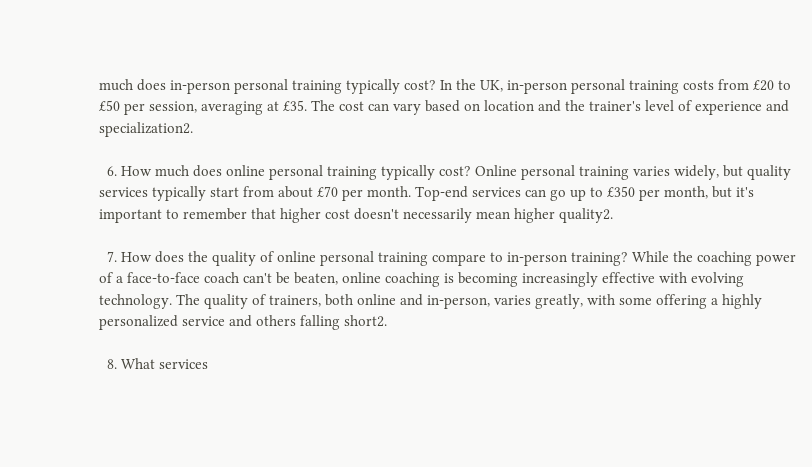much does in-person personal training typically cost? In the UK, in-person personal training costs from £20 to £50 per session, averaging at £35. The cost can vary based on location and the trainer's level of experience and specialization2.

  6. How much does online personal training typically cost? Online personal training varies widely, but quality services typically start from about £70 per month. Top-end services can go up to £350 per month, but it's important to remember that higher cost doesn't necessarily mean higher quality2.

  7. How does the quality of online personal training compare to in-person training? While the coaching power of a face-to-face coach can't be beaten, online coaching is becoming increasingly effective with evolving technology. The quality of trainers, both online and in-person, varies greatly, with some offering a highly personalized service and others falling short2.

  8. What services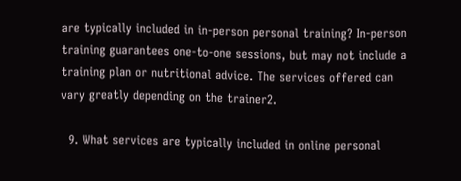are typically included in in-person personal training? In-person training guarantees one-to-one sessions, but may not include a training plan or nutritional advice. The services offered can vary greatly depending on the trainer2.

  9. What services are typically included in online personal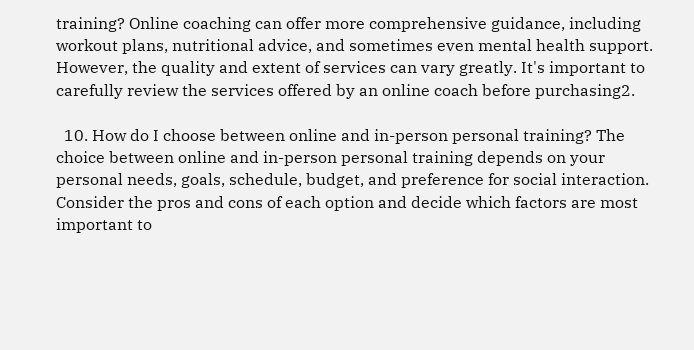training? Online coaching can offer more comprehensive guidance, including workout plans, nutritional advice, and sometimes even mental health support. However, the quality and extent of services can vary greatly. It's important to carefully review the services offered by an online coach before purchasing2.

  10. How do I choose between online and in-person personal training? The choice between online and in-person personal training depends on your personal needs, goals, schedule, budget, and preference for social interaction. Consider the pros and cons of each option and decide which factors are most important to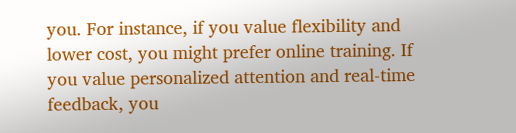you. For instance, if you value flexibility and lower cost, you might prefer online training. If you value personalized attention and real-time feedback, you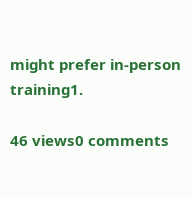might prefer in-person training1.

46 views0 comments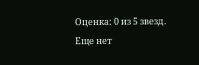Оценка: 0 из 5 звезд.
Еще нет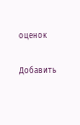оценок

Добавить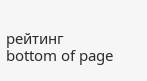рейтинг
bottom of page